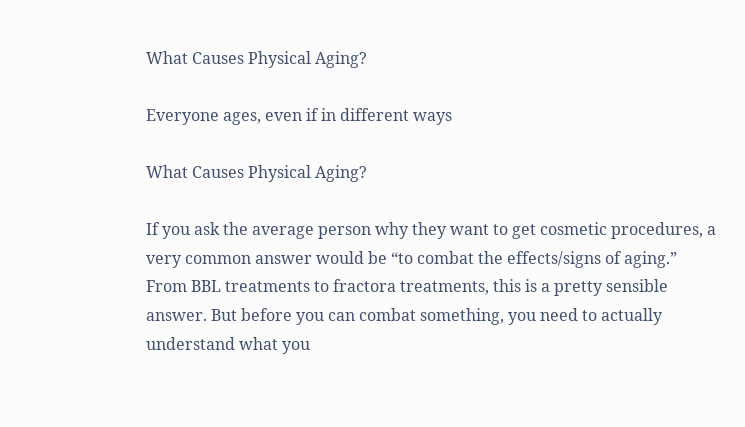What Causes Physical Aging?

Everyone ages, even if in different ways

What Causes Physical Aging?

If you ask the average person why they want to get cosmetic procedures, a very common answer would be “to combat the effects/signs of aging.” From BBL treatments to fractora treatments, this is a pretty sensible answer. But before you can combat something, you need to actually understand what you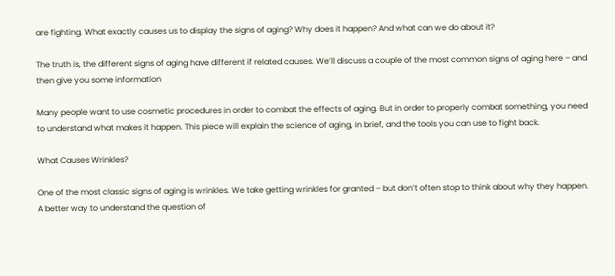are fighting. What exactly causes us to display the signs of aging? Why does it happen? And what can we do about it?

The truth is, the different signs of aging have different if related causes. We’ll discuss a couple of the most common signs of aging here – and then give you some information

Many people want to use cosmetic procedures in order to combat the effects of aging. But in order to properly combat something, you need to understand what makes it happen. This piece will explain the science of aging, in brief, and the tools you can use to fight back.

What Causes Wrinkles?

One of the most classic signs of aging is wrinkles. We take getting wrinkles for granted – but don’t often stop to think about why they happen. A better way to understand the question of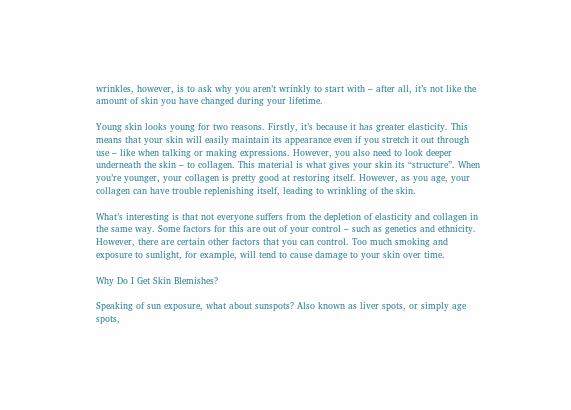wrinkles, however, is to ask why you aren’t wrinkly to start with – after all, it’s not like the amount of skin you have changed during your lifetime.

Young skin looks young for two reasons. Firstly, it’s because it has greater elasticity. This means that your skin will easily maintain its appearance even if you stretch it out through use – like when talking or making expressions. However, you also need to look deeper underneath the skin – to collagen. This material is what gives your skin its “structure”. When you’re younger, your collagen is pretty good at restoring itself. However, as you age, your collagen can have trouble replenishing itself, leading to wrinkling of the skin.

What’s interesting is that not everyone suffers from the depletion of elasticity and collagen in the same way. Some factors for this are out of your control – such as genetics and ethnicity. However, there are certain other factors that you can control. Too much smoking and exposure to sunlight, for example, will tend to cause damage to your skin over time.

Why Do I Get Skin Blemishes?

Speaking of sun exposure, what about sunspots? Also known as liver spots, or simply age spots,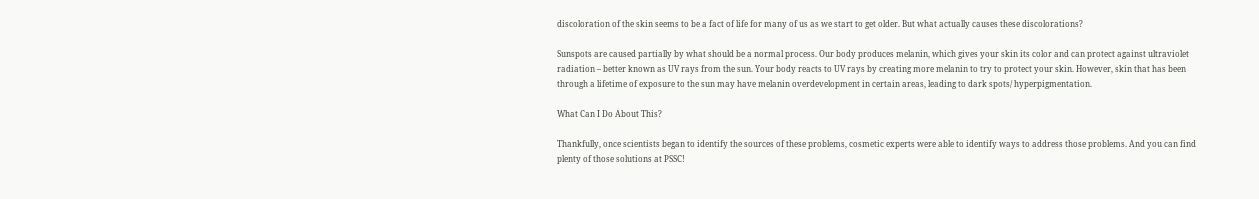discoloration of the skin seems to be a fact of life for many of us as we start to get older. But what actually causes these discolorations?

Sunspots are caused partially by what should be a normal process. Our body produces melanin, which gives your skin its color and can protect against ultraviolet radiation – better known as UV rays from the sun. Your body reacts to UV rays by creating more melanin to try to protect your skin. However, skin that has been through a lifetime of exposure to the sun may have melanin overdevelopment in certain areas, leading to dark spots/ hyperpigmentation.

What Can I Do About This?

Thankfully, once scientists began to identify the sources of these problems, cosmetic experts were able to identify ways to address those problems. And you can find plenty of those solutions at PSSC!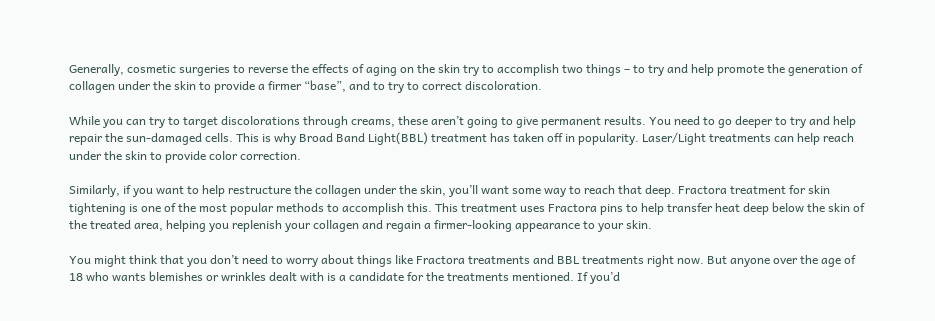Generally, cosmetic surgeries to reverse the effects of aging on the skin try to accomplish two things – to try and help promote the generation of collagen under the skin to provide a firmer “base”, and to try to correct discoloration.

While you can try to target discolorations through creams, these aren’t going to give permanent results. You need to go deeper to try and help repair the sun-damaged cells. This is why Broad Band Light(BBL) treatment has taken off in popularity. Laser/Light treatments can help reach under the skin to provide color correction.

Similarly, if you want to help restructure the collagen under the skin, you’ll want some way to reach that deep. Fractora treatment for skin tightening is one of the most popular methods to accomplish this. This treatment uses Fractora pins to help transfer heat deep below the skin of the treated area, helping you replenish your collagen and regain a firmer-looking appearance to your skin.

You might think that you don’t need to worry about things like Fractora treatments and BBL treatments right now. But anyone over the age of 18 who wants blemishes or wrinkles dealt with is a candidate for the treatments mentioned. If you’d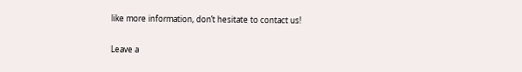like more information, don’t hesitate to contact us!

Leave a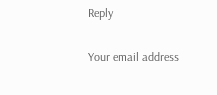Reply

Your email address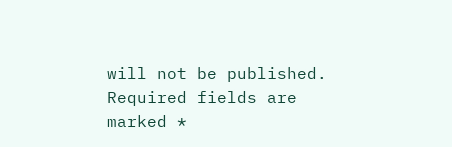will not be published. Required fields are marked *